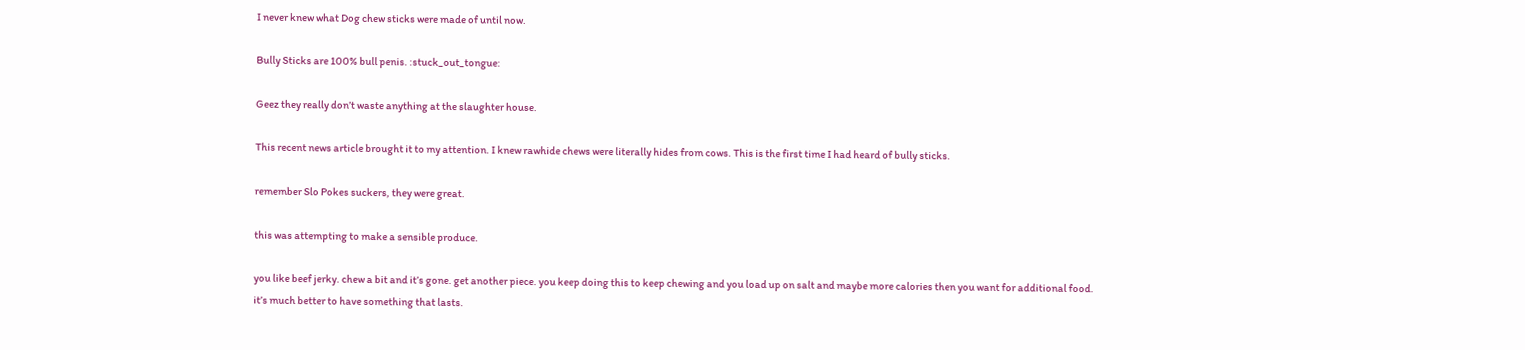I never knew what Dog chew sticks were made of until now.

Bully Sticks are 100% bull penis. :stuck_out_tongue:

Geez they really don’t waste anything at the slaughter house.

This recent news article brought it to my attention. I knew rawhide chews were literally hides from cows. This is the first time I had heard of bully sticks.

remember Slo Pokes suckers, they were great.

this was attempting to make a sensible produce.

you like beef jerky. chew a bit and it’s gone. get another piece. you keep doing this to keep chewing and you load up on salt and maybe more calories then you want for additional food.
it’s much better to have something that lasts.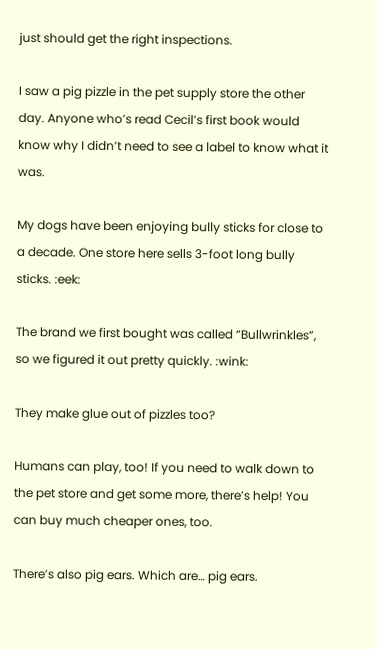just should get the right inspections.

I saw a pig pizzle in the pet supply store the other day. Anyone who’s read Cecil’s first book would know why I didn’t need to see a label to know what it was.

My dogs have been enjoying bully sticks for close to a decade. One store here sells 3-foot long bully sticks. :eek:

The brand we first bought was called “Bullwrinkles”, so we figured it out pretty quickly. :wink:

They make glue out of pizzles too?

Humans can play, too! If you need to walk down to the pet store and get some more, there’s help! You can buy much cheaper ones, too.

There’s also pig ears. Which are… pig ears.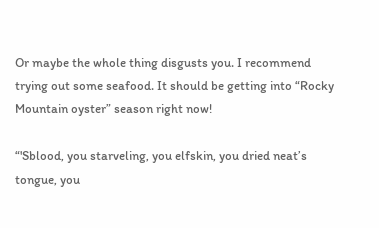Or maybe the whole thing disgusts you. I recommend trying out some seafood. It should be getting into “Rocky Mountain oyster” season right now!

“'Sblood, you starveling, you elfskin, you dried neat’s tongue, you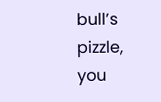bull’s pizzle, you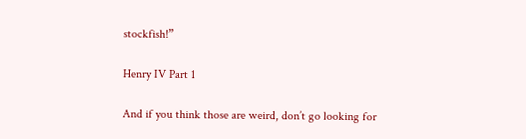stockfish!”

Henry IV Part 1

And if you think those are weird, don’t go looking for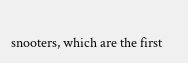snooters, which are the first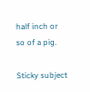half inch or so of a pig.

Sticky subject